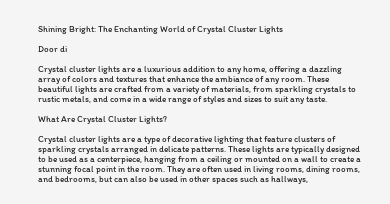Shining Bright: The Enchanting World of Crystal Cluster Lights

Door di

Crystal cluster lights are a luxurious addition to any home, offering a dazzling array of colors and textures that enhance the ambiance of any room. These beautiful lights are crafted from a variety of materials, from sparkling crystals to rustic metals, and come in a wide range of styles and sizes to suit any taste.

What Are Crystal Cluster Lights?

Crystal cluster lights are a type of decorative lighting that feature clusters of sparkling crystals arranged in delicate patterns. These lights are typically designed to be used as a centerpiece, hanging from a ceiling or mounted on a wall to create a stunning focal point in the room. They are often used in living rooms, dining rooms, and bedrooms, but can also be used in other spaces such as hallways,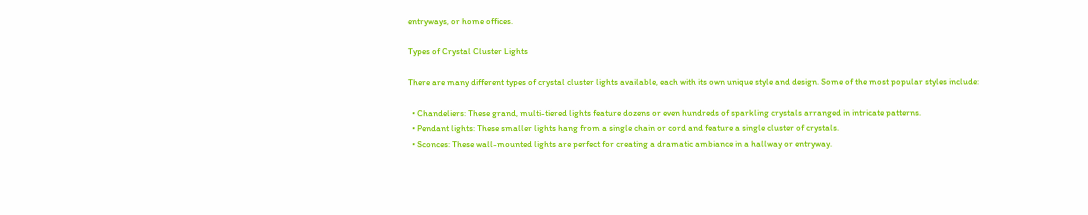entryways, or home offices.

Types of Crystal Cluster Lights

There are many different types of crystal cluster lights available, each with its own unique style and design. Some of the most popular styles include:

  • Chandeliers: These grand, multi-tiered lights feature dozens or even hundreds of sparkling crystals arranged in intricate patterns.
  • Pendant lights: These smaller lights hang from a single chain or cord and feature a single cluster of crystals.
  • Sconces: These wall-mounted lights are perfect for creating a dramatic ambiance in a hallway or entryway.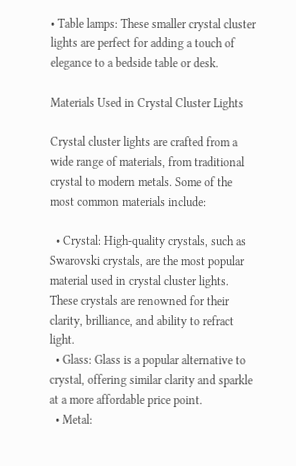• Table lamps: These smaller crystal cluster lights are perfect for adding a touch of elegance to a bedside table or desk.

Materials Used in Crystal Cluster Lights

Crystal cluster lights are crafted from a wide range of materials, from traditional crystal to modern metals. Some of the most common materials include:

  • Crystal: High-quality crystals, such as Swarovski crystals, are the most popular material used in crystal cluster lights. These crystals are renowned for their clarity, brilliance, and ability to refract light.
  • Glass: Glass is a popular alternative to crystal, offering similar clarity and sparkle at a more affordable price point.
  • Metal: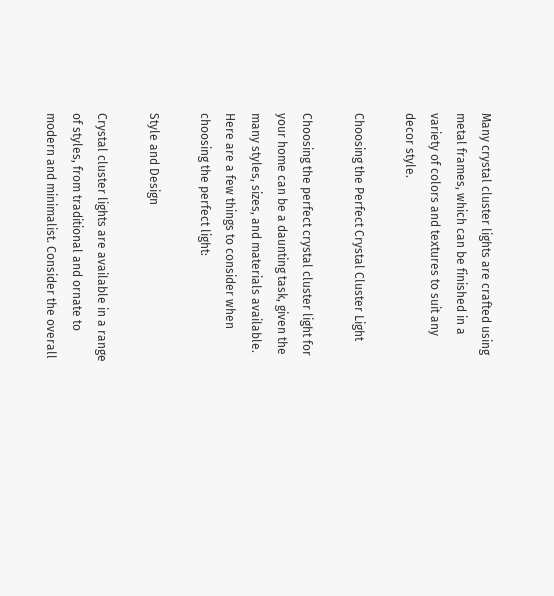Many crystal cluster lights are crafted using metal frames, which can be finished in a variety of colors and textures to suit any decor style.

Choosing the Perfect Crystal Cluster Light

Choosing the perfect crystal cluster light for your home can be a daunting task, given the many styles, sizes, and materials available. Here are a few things to consider when choosing the perfect light:

Style and Design

Crystal cluster lights are available in a range of styles, from traditional and ornate to modern and minimalist. Consider the overall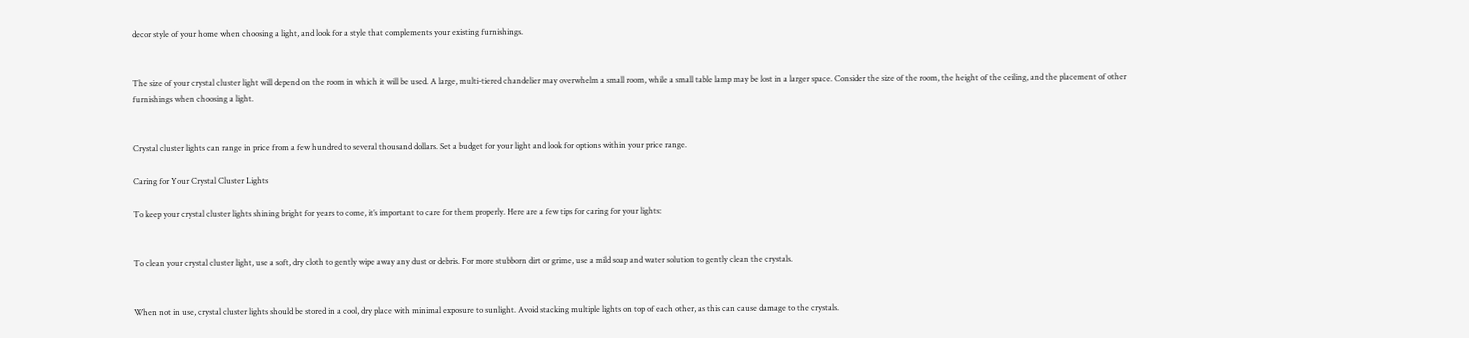decor style of your home when choosing a light, and look for a style that complements your existing furnishings.


The size of your crystal cluster light will depend on the room in which it will be used. A large, multi-tiered chandelier may overwhelm a small room, while a small table lamp may be lost in a larger space. Consider the size of the room, the height of the ceiling, and the placement of other furnishings when choosing a light.


Crystal cluster lights can range in price from a few hundred to several thousand dollars. Set a budget for your light and look for options within your price range.

Caring for Your Crystal Cluster Lights

To keep your crystal cluster lights shining bright for years to come, it’s important to care for them properly. Here are a few tips for caring for your lights:


To clean your crystal cluster light, use a soft, dry cloth to gently wipe away any dust or debris. For more stubborn dirt or grime, use a mild soap and water solution to gently clean the crystals.


When not in use, crystal cluster lights should be stored in a cool, dry place with minimal exposure to sunlight. Avoid stacking multiple lights on top of each other, as this can cause damage to the crystals.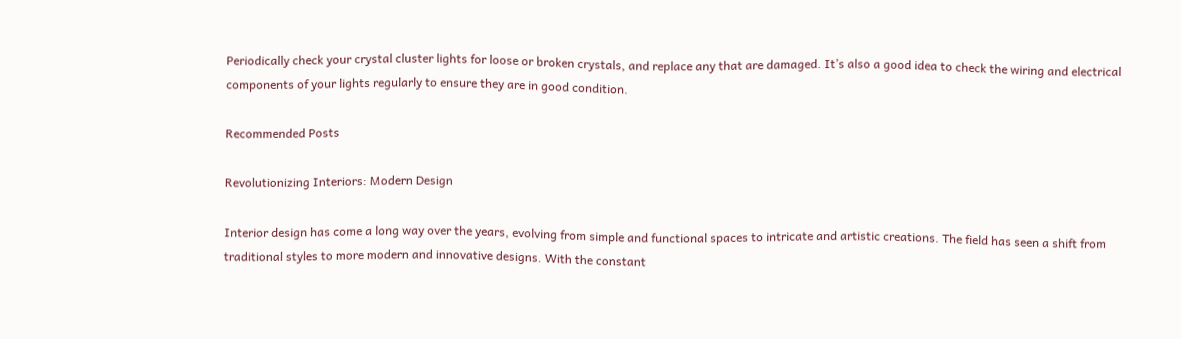Periodically check your crystal cluster lights for loose or broken crystals, and replace any that are damaged. It’s also a good idea to check the wiring and electrical components of your lights regularly to ensure they are in good condition.

Recommended Posts

Revolutionizing Interiors: Modern Design

Interior design has come a long way over the years, evolving from simple and functional spaces to intricate and artistic creations. The field has seen a shift from traditional styles to more modern and innovative designs. With the constant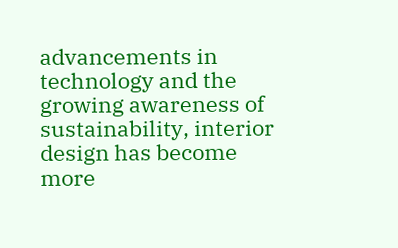advancements in technology and the growing awareness of sustainability, interior design has become more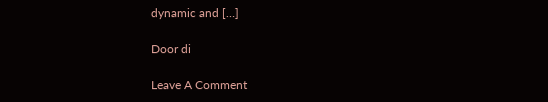dynamic and […]

Door di

Leave A Comment